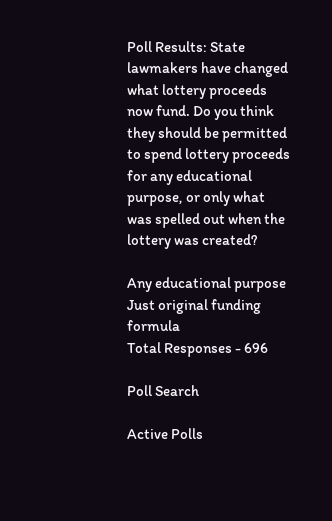Poll Results: State lawmakers have changed what lottery proceeds now fund. Do you think they should be permitted to spend lottery proceeds for any educational purpose, or only what was spelled out when the lottery was created?

Any educational purpose
Just original funding formula
Total Responses - 696

Poll Search

Active Polls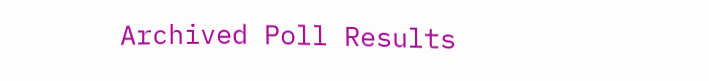Archived Poll Results